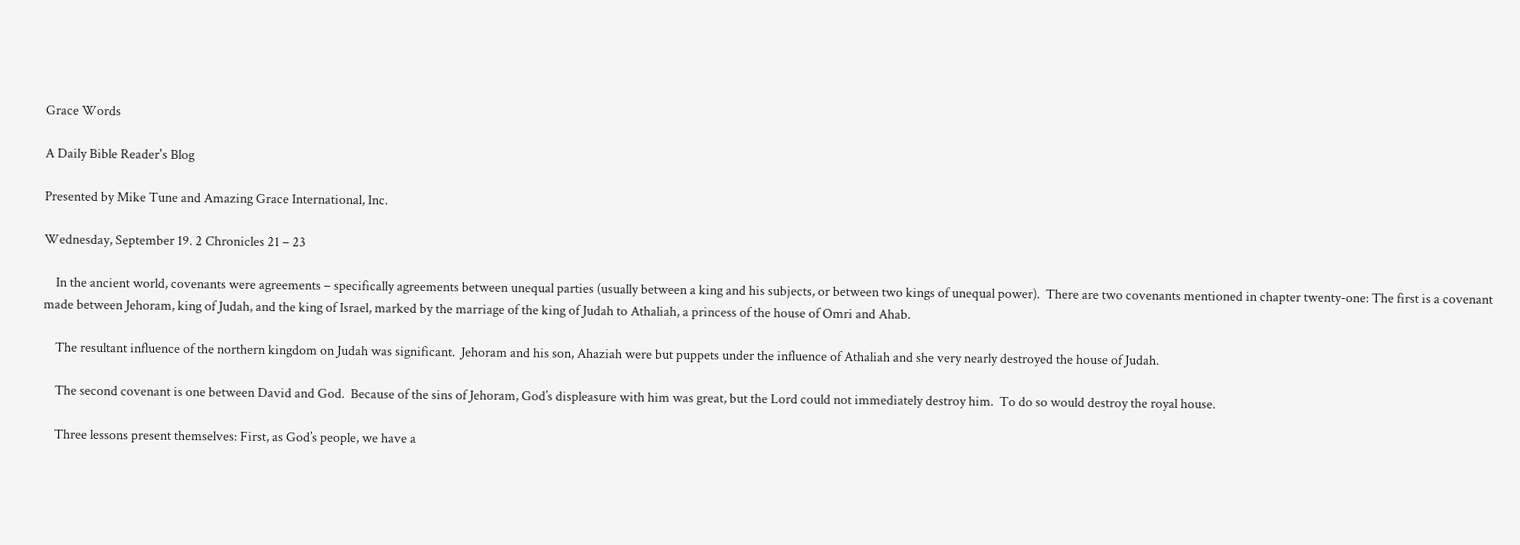Grace Words

A Daily Bible Reader's Blog

Presented by Mike Tune and Amazing Grace International, Inc.

Wednesday, September 19. 2 Chronicles 21 – 23

    In the ancient world, covenants were agreements – specifically agreements between unequal parties (usually between a king and his subjects, or between two kings of unequal power).  There are two covenants mentioned in chapter twenty-one: The first is a covenant made between Jehoram, king of Judah, and the king of Israel, marked by the marriage of the king of Judah to Athaliah, a princess of the house of Omri and Ahab.

    The resultant influence of the northern kingdom on Judah was significant.  Jehoram and his son, Ahaziah were but puppets under the influence of Athaliah and she very nearly destroyed the house of Judah.

    The second covenant is one between David and God.  Because of the sins of Jehoram, God’s displeasure with him was great, but the Lord could not immediately destroy him.  To do so would destroy the royal house.

    Three lessons present themselves: First, as God’s people, we have a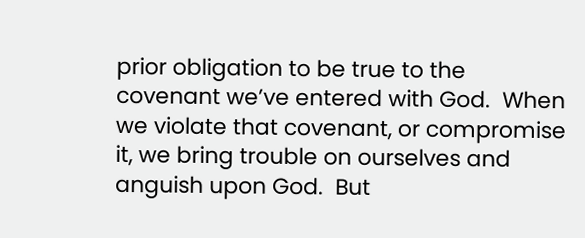prior obligation to be true to the covenant we’ve entered with God.  When we violate that covenant, or compromise it, we bring trouble on ourselves and anguish upon God.  But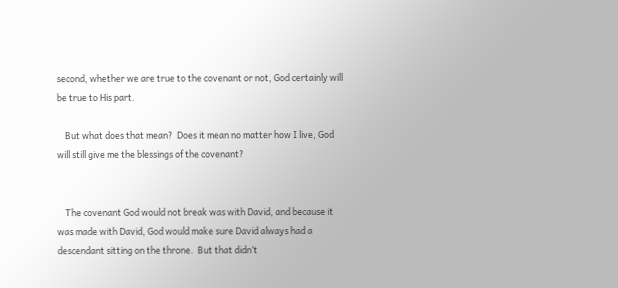second, whether we are true to the covenant or not, God certainly will be true to His part.

    But what does that mean?  Does it mean no matter how I live, God will still give me the blessings of the covenant?


    The covenant God would not break was with David, and because it was made with David, God would make sure David always had a descendant sitting on the throne.  But that didn’t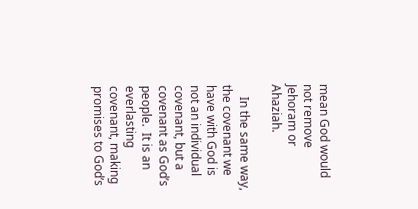mean God would not remove Jehoram or Ahaziah.

    In the same way, the covenant we have with God is not an individual covenant, but a covenant as God’s people.  It is an everlasting covenant, making promises to God’s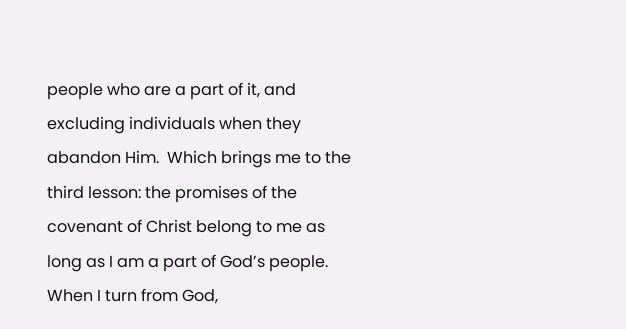people who are a part of it, and excluding individuals when they abandon Him.  Which brings me to the third lesson: the promises of the covenant of Christ belong to me as long as I am a part of God’s people.  When I turn from God,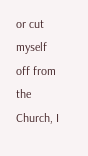or cut myself off from the Church, I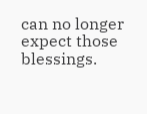can no longer expect those blessings.